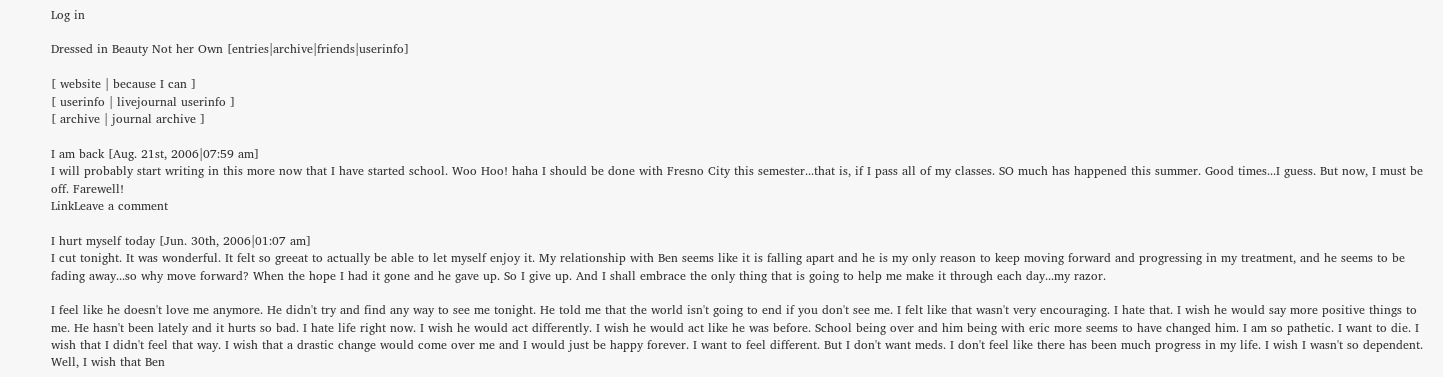Log in

Dressed in Beauty Not her Own [entries|archive|friends|userinfo]

[ website | because I can ]
[ userinfo | livejournal userinfo ]
[ archive | journal archive ]

I am back [Aug. 21st, 2006|07:59 am]
I will probably start writing in this more now that I have started school. Woo Hoo! haha I should be done with Fresno City this semester...that is, if I pass all of my classes. SO much has happened this summer. Good times...I guess. But now, I must be off. Farewell!
LinkLeave a comment

I hurt myself today [Jun. 30th, 2006|01:07 am]
I cut tonight. It was wonderful. It felt so greeat to actually be able to let myself enjoy it. My relationship with Ben seems like it is falling apart and he is my only reason to keep moving forward and progressing in my treatment, and he seems to be fading away...so why move forward? When the hope I had it gone and he gave up. So I give up. And I shall embrace the only thing that is going to help me make it through each day...my razor.

I feel like he doesn't love me anymore. He didn't try and find any way to see me tonight. He told me that the world isn't going to end if you don't see me. I felt like that wasn't very encouraging. I hate that. I wish he would say more positive things to me. He hasn't been lately and it hurts so bad. I hate life right now. I wish he would act differently. I wish he would act like he was before. School being over and him being with eric more seems to have changed him. I am so pathetic. I want to die. I wish that I didn't feel that way. I wish that a drastic change would come over me and I would just be happy forever. I want to feel different. But I don't want meds. I don't feel like there has been much progress in my life. I wish I wasn't so dependent. Well, I wish that Ben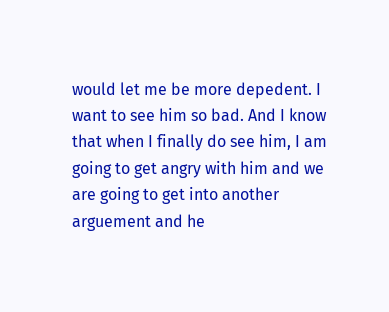would let me be more depedent. I want to see him so bad. And I know that when I finally do see him, I am going to get angry with him and we are going to get into another arguement and he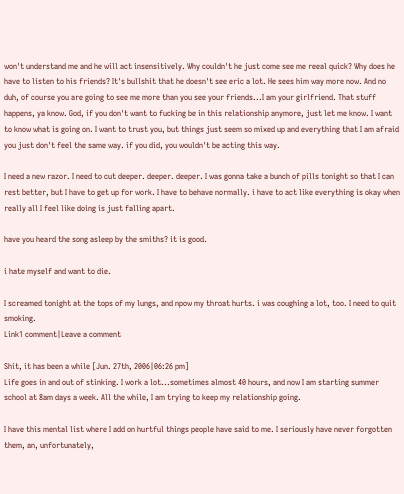won't understand me and he will act insensitively. Why couldn't he just come see me reeal quick? Why does he have to listen to his friends? It's bullshit that he doesn't see eric a lot. He sees him way more now. And no duh, of course you are going to see me more than you see your friends...I am your girlfriend. That stuff happens, ya know. God, if you don't want to fucking be in this relationship anymore, just let me know. I want to know what is going on. I want to trust you, but things just seem so mixed up and everything that I am afraid you just don't feel the same way. if you did, you wouldn't be acting this way.

I need a new razor. I need to cut deeper. deeper. deeper. I was gonna take a bunch of pills tonight so that I can rest better, but I have to get up for work. I have to behave normally. i have to act like everything is okay when really all I feel like doing is just falling apart.

have you heard the song asleep by the smiths? it is good.

i hate myself and want to die.

I screamed tonight at the tops of my lungs, and npow my throat hurts. i was coughing a lot, too. I need to quit smoking.
Link1 comment|Leave a comment

Shit, it has been a while [Jun. 27th, 2006|06:26 pm]
Life goes in and out of stinking. I work a lot...sometimes almost 40 hours, and now I am starting summer school at 8am days a week. All the while, I am trying to keep my relationship going.

I have this mental list where I add on hurtful things people have said to me. I seriously have never forgotten them, an, unfortunately,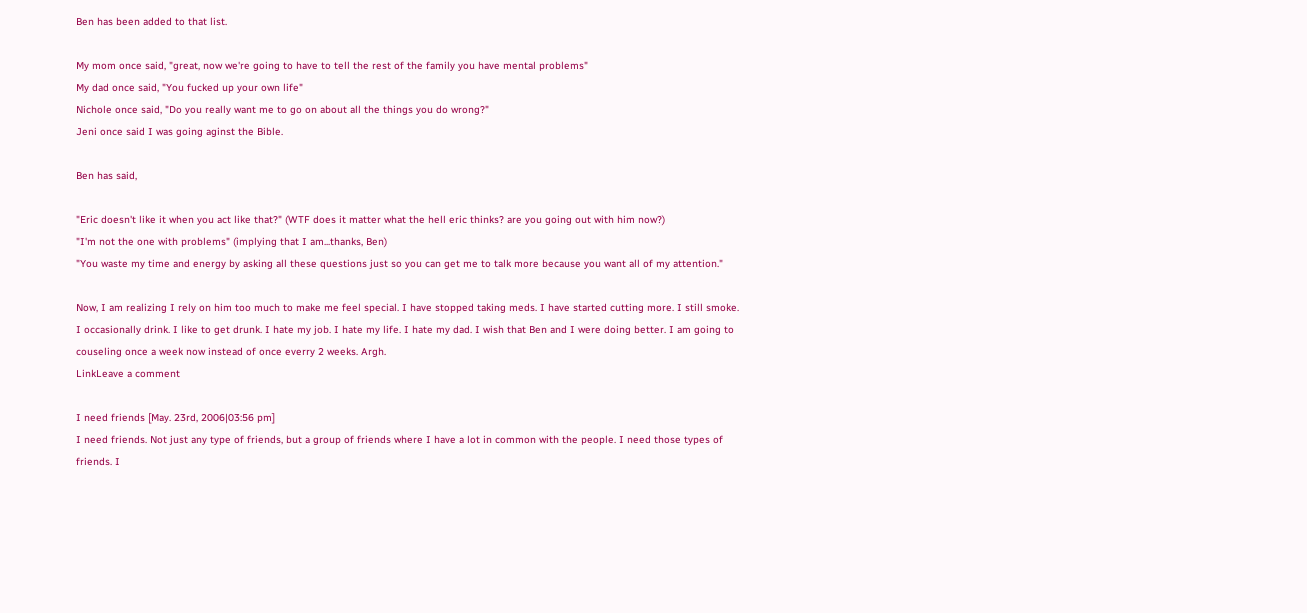Ben has been added to that list.

My mom once said, "great, now we're going to have to tell the rest of the family you have mental problems"
My dad once said, "You fucked up your own life"
Nichole once said, "Do you really want me to go on about all the things you do wrong?"
Jeni once said I was going aginst the Bible.

Ben has said,

"Eric doesn't like it when you act like that?" (WTF does it matter what the hell eric thinks? are you going out with him now?)
"I'm not the one with problems" (implying that I am...thanks, Ben)
"You waste my time and energy by asking all these questions just so you can get me to talk more because you want all of my attention."

Now, I am realizing I rely on him too much to make me feel special. I have stopped taking meds. I have started cutting more. I still smoke. I occasionally drink. I like to get drunk. I hate my job. I hate my life. I hate my dad. I wish that Ben and I were doing better. I am going to couseling once a week now instead of once everry 2 weeks. Argh.
LinkLeave a comment

I need friends [May. 23rd, 2006|03:56 pm]
I need friends. Not just any type of friends, but a group of friends where I have a lot in common with the people. I need those types of friends. I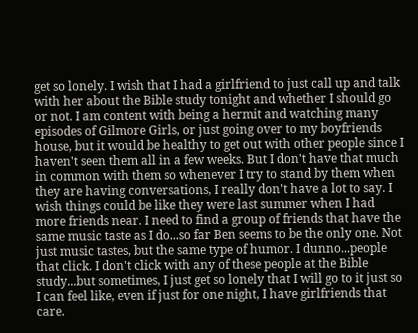get so lonely. I wish that I had a girlfriend to just call up and talk with her about the Bible study tonight and whether I should go or not. I am content with being a hermit and watching many episodes of Gilmore Girls, or just going over to my boyfriends house, but it would be healthy to get out with other people since I haven't seen them all in a few weeks. But I don't have that much in common with them so whenever I try to stand by them when they are having conversations, I really don't have a lot to say. I wish things could be like they were last summer when I had more friends near. I need to find a group of friends that have the same music taste as I do...so far Ben seems to be the only one. Not just music tastes, but the same type of humor. I dunno...people that click. I don't click with any of these people at the Bible study...but sometimes, I just get so lonely that I will go to it just so I can feel like, even if just for one night, I have girlfriends that care.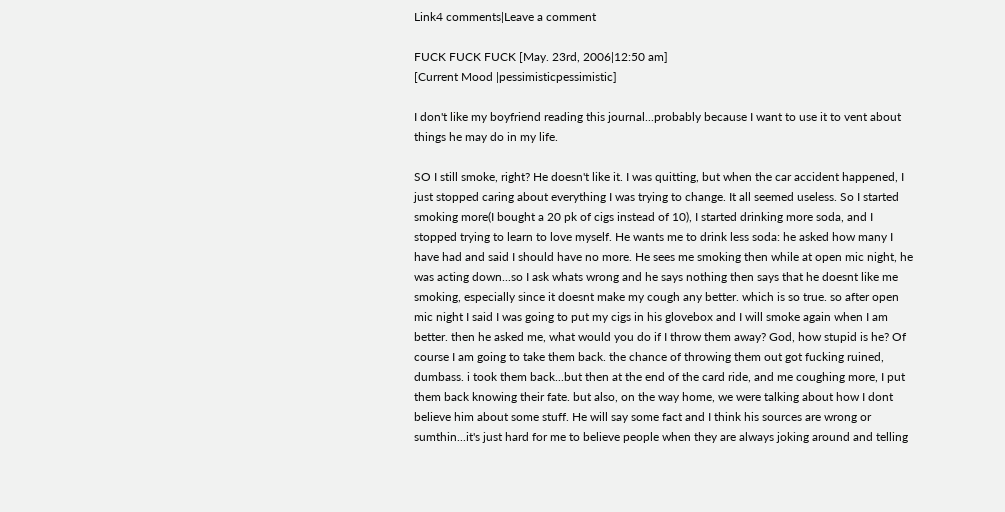Link4 comments|Leave a comment

FUCK FUCK FUCK [May. 23rd, 2006|12:50 am]
[Current Mood |pessimisticpessimistic]

I don't like my boyfriend reading this journal...probably because I want to use it to vent about things he may do in my life.

SO I still smoke, right? He doesn't like it. I was quitting, but when the car accident happened, I just stopped caring about everything I was trying to change. It all seemed useless. So I started smoking more(I bought a 20 pk of cigs instead of 10), I started drinking more soda, and I stopped trying to learn to love myself. He wants me to drink less soda: he asked how many I have had and said I should have no more. He sees me smoking then while at open mic night, he was acting down...so I ask whats wrong and he says nothing then says that he doesnt like me smoking, especially since it doesnt make my cough any better. which is so true. so after open mic night I said I was going to put my cigs in his glovebox and I will smoke again when I am better. then he asked me, what would you do if I throw them away? God, how stupid is he? Of course I am going to take them back. the chance of throwing them out got fucking ruined, dumbass. i took them back...but then at the end of the card ride, and me coughing more, I put them back knowing their fate. but also, on the way home, we were talking about how I dont believe him about some stuff. He will say some fact and I think his sources are wrong or sumthin...it's just hard for me to believe people when they are always joking around and telling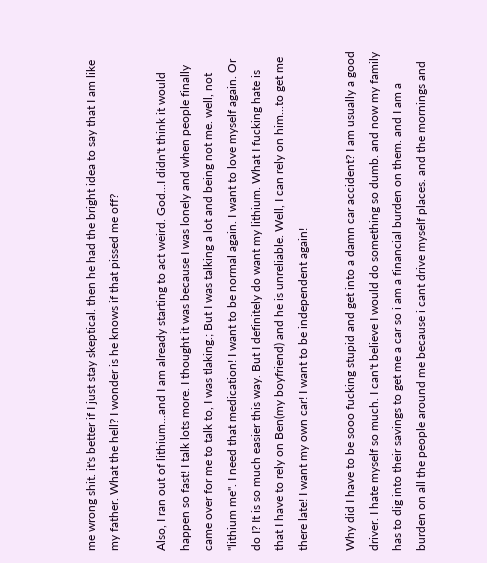me wrong shit. it's better if I just stay skeptical. then he had the bright idea to say that I am like my father. What the hell? I wonder is he knows if that pissed me off?

Also, I ran out of lithium...and I am already starting to act weird. God...I didn't think it would happen so fast! I talk lots more. I thought it was because I was lonely and when people finally came over for me to talk to, I was tlaking.; But I was talking a lot and being not me. well, not "lithium me". I need that medication! I want to be normal again. I want to love myself again. Or do I? It is so much easier this way. But I definitely do want my lithium. What I fucking hate is that I have to rely on Ben(my boyfriend) and he is unreliable. Well, I can rely on him...to get me there late! I want my own car! I want to be independent again!

Why did I have to be sooo fucking stupid and get into a damn car accident? I am usually a good driver. I hate myself so much. I can't believe I would do something so dumb. and now my family has to dig into their savings to get me a car so i am a financial burden on them. and I am a burden on all the people around me because i cant drive myself places. and the mornings and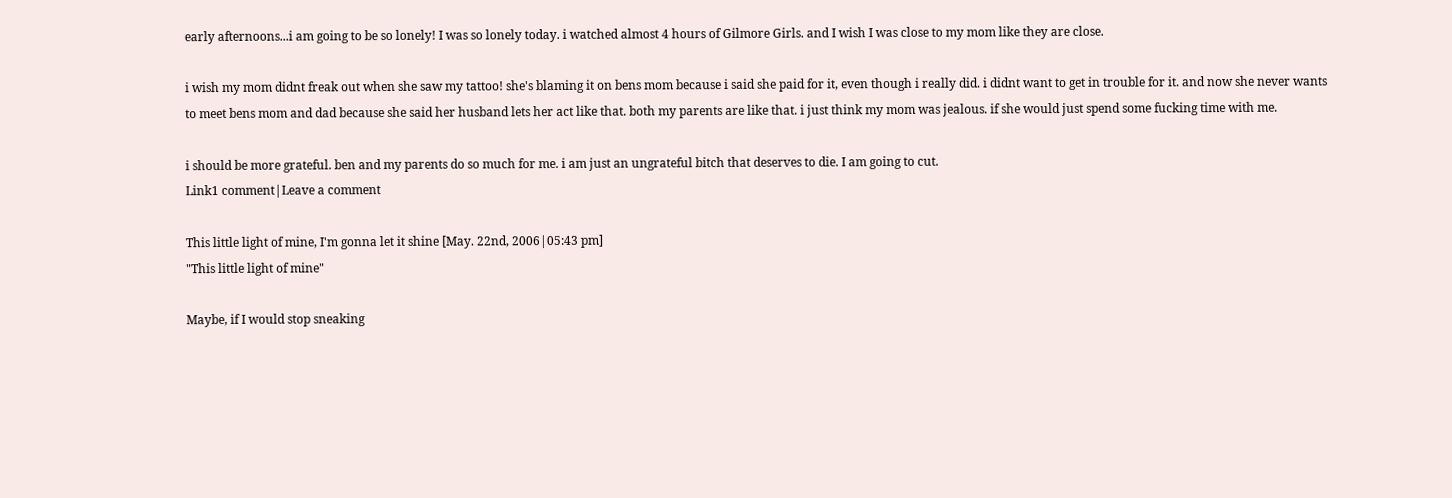early afternoons...i am going to be so lonely! I was so lonely today. i watched almost 4 hours of Gilmore Girls. and I wish I was close to my mom like they are close.

i wish my mom didnt freak out when she saw my tattoo! she's blaming it on bens mom because i said she paid for it, even though i really did. i didnt want to get in trouble for it. and now she never wants to meet bens mom and dad because she said her husband lets her act like that. both my parents are like that. i just think my mom was jealous. if she would just spend some fucking time with me.

i should be more grateful. ben and my parents do so much for me. i am just an ungrateful bitch that deserves to die. I am going to cut.
Link1 comment|Leave a comment

This little light of mine, I'm gonna let it shine [May. 22nd, 2006|05:43 pm]
"This little light of mine"

Maybe, if I would stop sneaking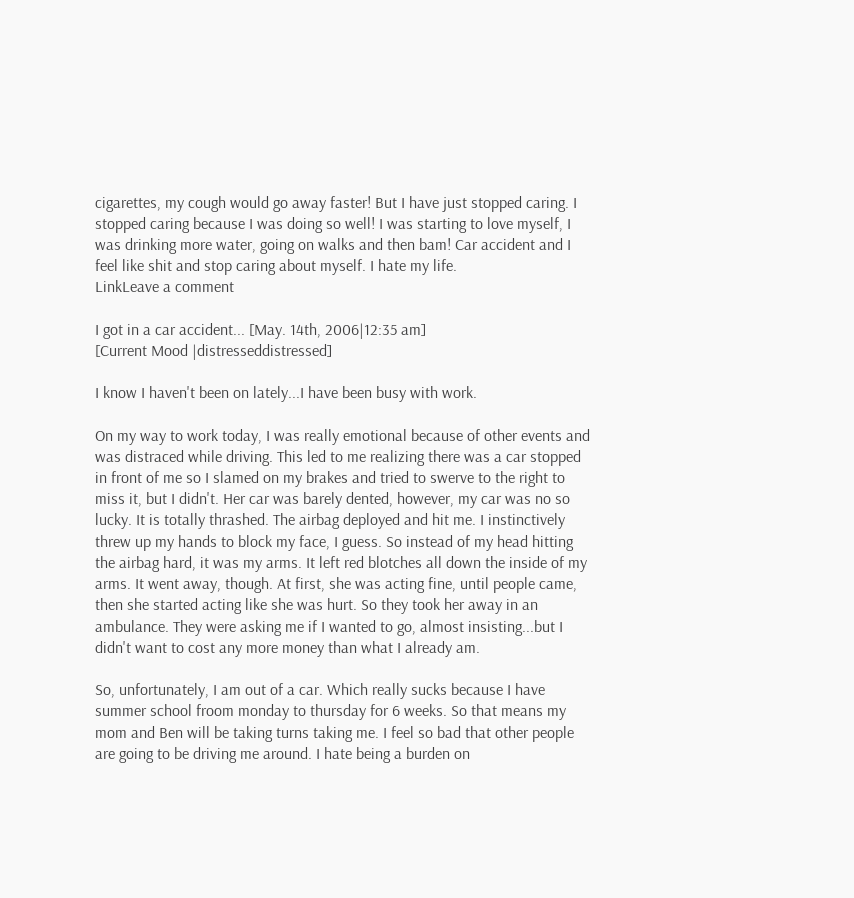cigarettes, my cough would go away faster! But I have just stopped caring. I stopped caring because I was doing so well! I was starting to love myself, I was drinking more water, going on walks and then bam! Car accident and I feel like shit and stop caring about myself. I hate my life.
LinkLeave a comment

I got in a car accident... [May. 14th, 2006|12:35 am]
[Current Mood |distresseddistressed]

I know I haven't been on lately...I have been busy with work.

On my way to work today, I was really emotional because of other events and was distraced while driving. This led to me realizing there was a car stopped in front of me so I slamed on my brakes and tried to swerve to the right to miss it, but I didn't. Her car was barely dented, however, my car was no so lucky. It is totally thrashed. The airbag deployed and hit me. I instinctively threw up my hands to block my face, I guess. So instead of my head hitting the airbag hard, it was my arms. It left red blotches all down the inside of my arms. It went away, though. At first, she was acting fine, until people came, then she started acting like she was hurt. So they took her away in an ambulance. They were asking me if I wanted to go, almost insisting...but I didn't want to cost any more money than what I already am.

So, unfortunately, I am out of a car. Which really sucks because I have summer school froom monday to thursday for 6 weeks. So that means my mom and Ben will be taking turns taking me. I feel so bad that other people are going to be driving me around. I hate being a burden on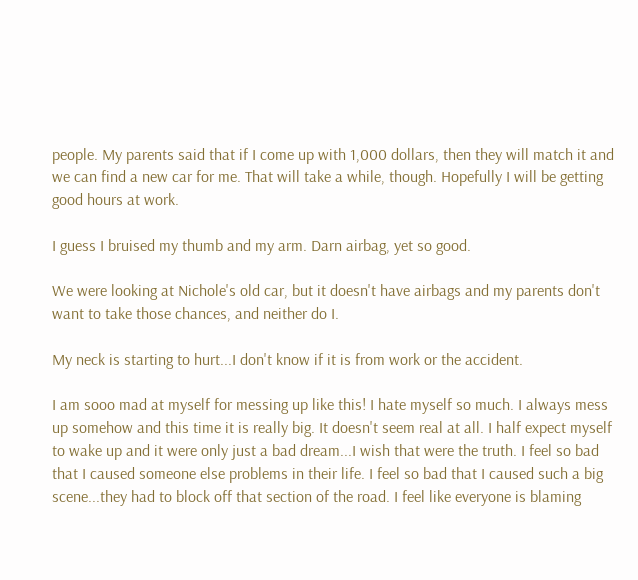people. My parents said that if I come up with 1,000 dollars, then they will match it and we can find a new car for me. That will take a while, though. Hopefully I will be getting good hours at work.

I guess I bruised my thumb and my arm. Darn airbag, yet so good.

We were looking at Nichole's old car, but it doesn't have airbags and my parents don't want to take those chances, and neither do I.

My neck is starting to hurt...I don't know if it is from work or the accident.

I am sooo mad at myself for messing up like this! I hate myself so much. I always mess up somehow and this time it is really big. It doesn't seem real at all. I half expect myself to wake up and it were only just a bad dream...I wish that were the truth. I feel so bad that I caused someone else problems in their life. I feel so bad that I caused such a big scene...they had to block off that section of the road. I feel like everyone is blaming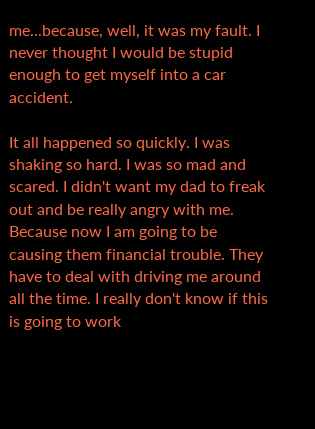me...because, well, it was my fault. I never thought I would be stupid enough to get myself into a car accident.

It all happened so quickly. I was shaking so hard. I was so mad and scared. I didn't want my dad to freak out and be really angry with me. Because now I am going to be causing them financial trouble. They have to deal with driving me around all the time. I really don't know if this is going to work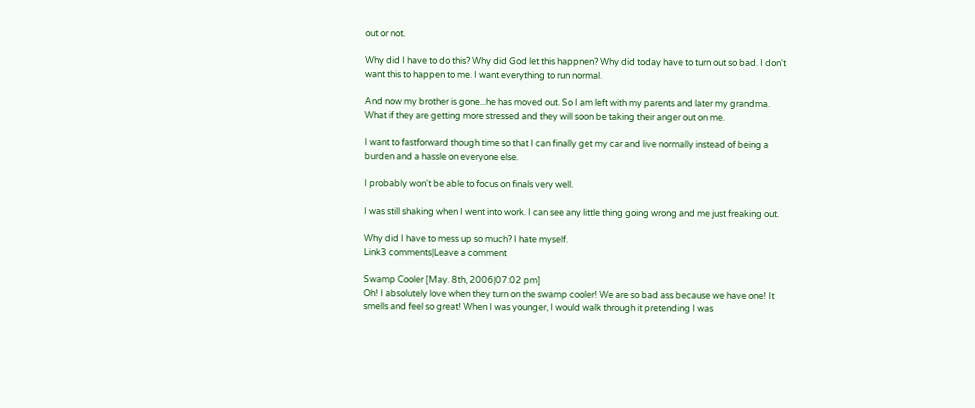out or not.

Why did I have to do this? Why did God let this happnen? Why did today have to turn out so bad. I don't want this to happen to me. I want everything to run normal.

And now my brother is gone...he has moved out. So I am left with my parents and later my grandma. What if they are getting more stressed and they will soon be taking their anger out on me.

I want to fastforward though time so that I can finally get my car and live normally instead of being a burden and a hassle on everyone else.

I probably won't be able to focus on finals very well.

I was still shaking when I went into work. I can see any little thing going wrong and me just freaking out.

Why did I have to mess up so much? I hate myself.
Link3 comments|Leave a comment

Swamp Cooler [May. 8th, 2006|07:02 pm]
Oh! I absolutely love when they turn on the swamp cooler! We are so bad ass because we have one! It smells and feel so great! When I was younger, I would walk through it pretending I was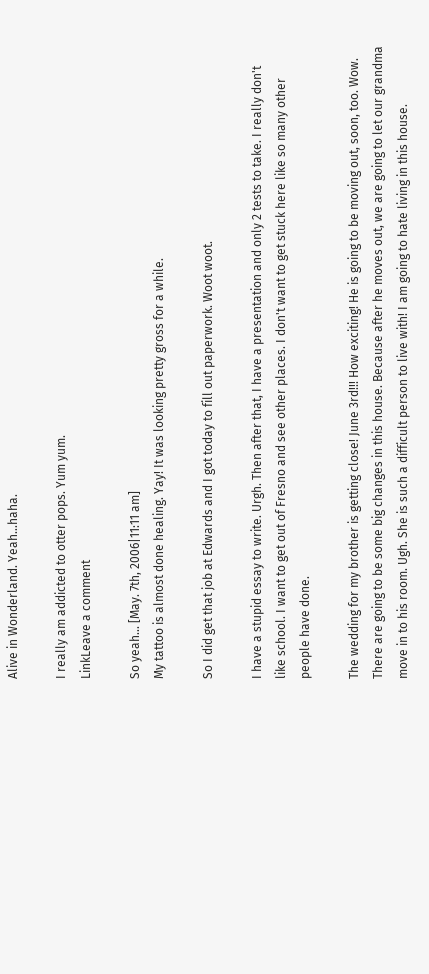Alive in Wonderland. Yeah...haha.

I really am addicted to otter pops. Yum yum.
LinkLeave a comment

So yeah... [May. 7th, 2006|11:11 am]
My tattoo is almost done healing. Yay! It was looking pretty gross for a while.

So I did get that job at Edwards and I got today to fill out paperwork. Woot woot.

I have a stupid essay to write. Urgh. Then after that, I have a presentation and only 2 tests to take. I really don't like school. I want to get out of Fresno and see other places. I don't want to get stuck here like so many other people have done.

The wedding for my brother is getting close! June 3rd!!! How exciting! He is going to be moving out, soon, too. Wow. There are going to be some big changes in this house. Because after he moves out, we are going to let our grandma move in to his room. Ugh. She is such a difficult person to live with! I am going to hate living in this house.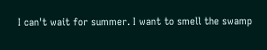I can't wait for summer. I want to smell the swamp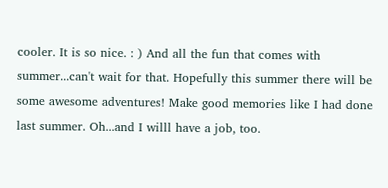cooler. It is so nice. : ) And all the fun that comes with summer...can't wait for that. Hopefully this summer there will be some awesome adventures! Make good memories like I had done last summer. Oh...and I willl have a job, too.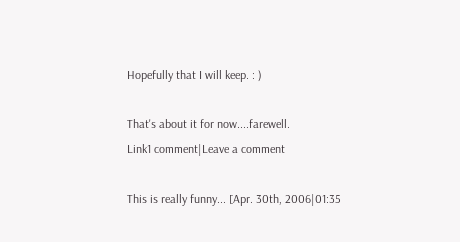Hopefully that I will keep. : )

That's about it for now....farewell.
Link1 comment|Leave a comment

This is really funny... [Apr. 30th, 2006|01:35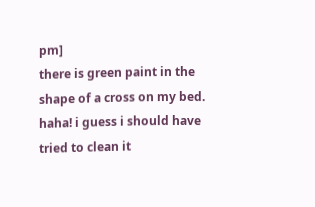pm]
there is green paint in the shape of a cross on my bed. haha! i guess i should have tried to clean it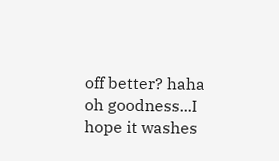off better? haha oh goodness...I hope it washes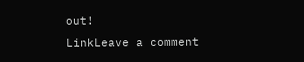out!
LinkLeave a comment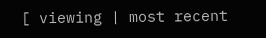[ viewing | most recent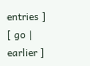entries ]
[ go | earlier ]